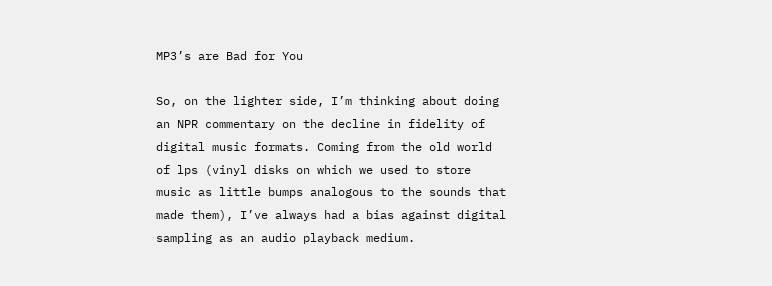MP3’s are Bad for You

So, on the lighter side, I’m thinking about doing an NPR commentary on the decline in fidelity of digital music formats. Coming from the old world of lps (vinyl disks on which we used to store music as little bumps analogous to the sounds that made them), I’ve always had a bias against digital sampling as an audio playback medium.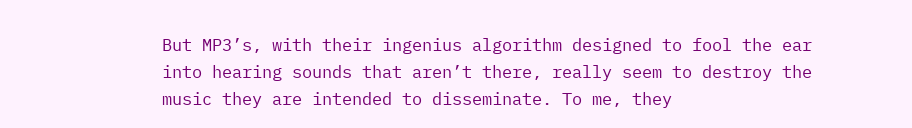But MP3’s, with their ingenius algorithm designed to fool the ear into hearing sounds that aren’t there, really seem to destroy the music they are intended to disseminate. To me, they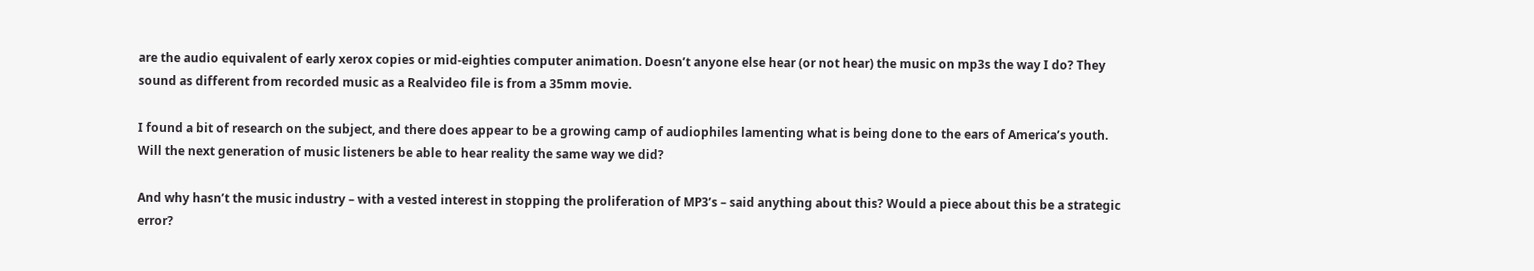are the audio equivalent of early xerox copies or mid-eighties computer animation. Doesn’t anyone else hear (or not hear) the music on mp3s the way I do? They sound as different from recorded music as a Realvideo file is from a 35mm movie.

I found a bit of research on the subject, and there does appear to be a growing camp of audiophiles lamenting what is being done to the ears of America’s youth. Will the next generation of music listeners be able to hear reality the same way we did?

And why hasn’t the music industry – with a vested interest in stopping the proliferation of MP3’s – said anything about this? Would a piece about this be a strategic error?